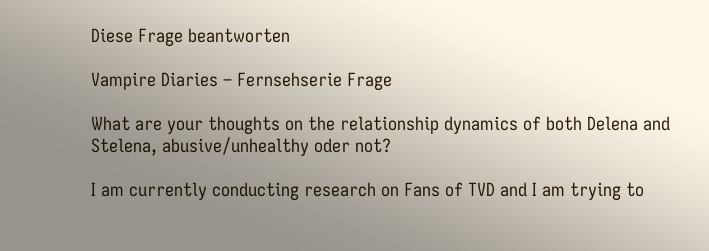Diese Frage beantworten

Vampire Diaries – Fernsehserie Frage

What are your thoughts on the relationship dynamics of both Delena and Stelena, abusive/unhealthy oder not?

I am currently conducting research on Fans of TVD and I am trying to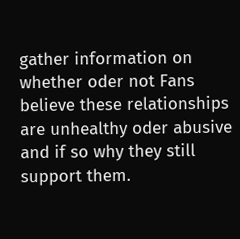gather information on whether oder not Fans believe these relationships are unhealthy oder abusive and if so why they still support them.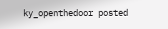ky_openthedoor posted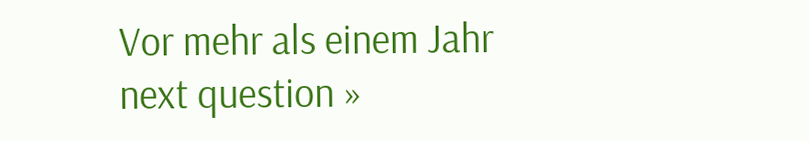Vor mehr als einem Jahr
next question »